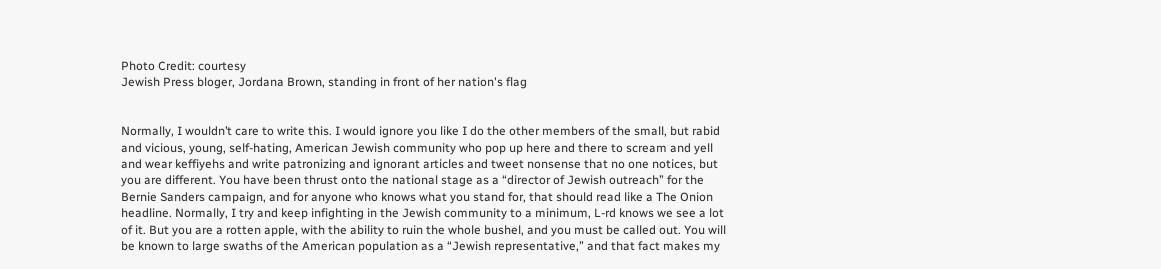Photo Credit: courtesy
Jewish Press bloger, Jordana Brown, standing in front of her nation's flag


Normally, I wouldn’t care to write this. I would ignore you like I do the other members of the small, but rabid and vicious, young, self-hating, American Jewish community who pop up here and there to scream and yell and wear keffiyehs and write patronizing and ignorant articles and tweet nonsense that no one notices, but you are different. You have been thrust onto the national stage as a “director of Jewish outreach” for the Bernie Sanders campaign, and for anyone who knows what you stand for, that should read like a The Onion headline. Normally, I try and keep infighting in the Jewish community to a minimum, L-rd knows we see a lot of it. But you are a rotten apple, with the ability to ruin the whole bushel, and you must be called out. You will be known to large swaths of the American population as a “Jewish representative,” and that fact makes my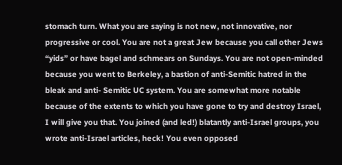stomach turn. What you are saying is not new, not innovative, nor progressive or cool. You are not a great Jew because you call other Jews “yids” or have bagel and schmears on Sundays. You are not open-minded because you went to Berkeley, a bastion of anti-Semitic hatred in the bleak and anti- Semitic UC system. You are somewhat more notable because of the extents to which you have gone to try and destroy Israel, I will give you that. You joined (and led!) blatantly anti-Israel groups, you wrote anti-Israel articles, heck! You even opposed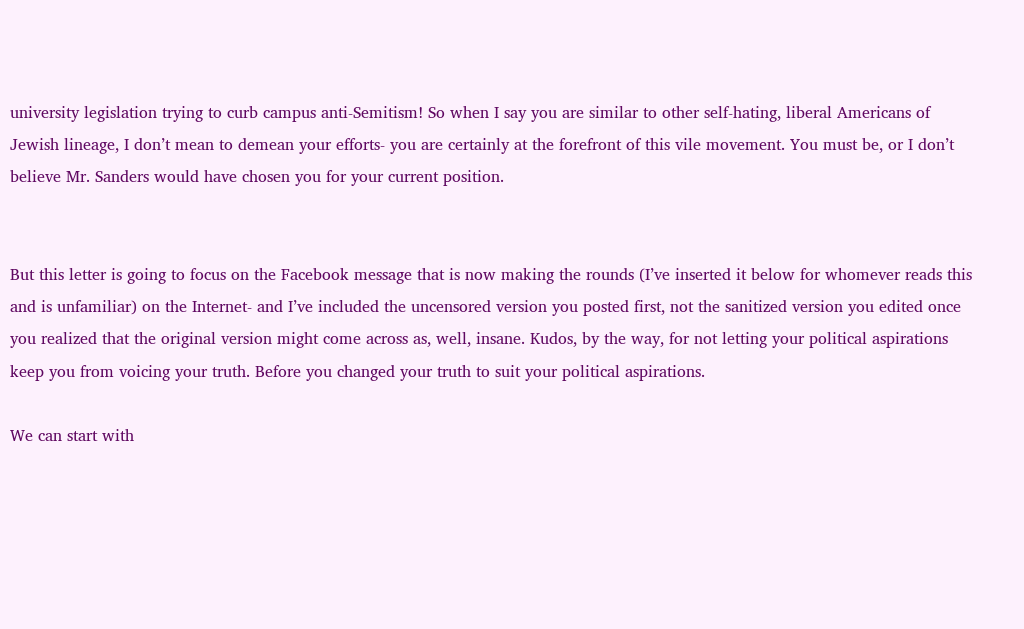university legislation trying to curb campus anti-Semitism! So when I say you are similar to other self-hating, liberal Americans of Jewish lineage, I don’t mean to demean your efforts- you are certainly at the forefront of this vile movement. You must be, or I don’t believe Mr. Sanders would have chosen you for your current position.


But this letter is going to focus on the Facebook message that is now making the rounds (I’ve inserted it below for whomever reads this and is unfamiliar) on the Internet- and I’ve included the uncensored version you posted first, not the sanitized version you edited once you realized that the original version might come across as, well, insane. Kudos, by the way, for not letting your political aspirations keep you from voicing your truth. Before you changed your truth to suit your political aspirations.

We can start with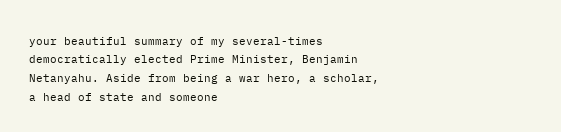your beautiful summary of my several-times democratically elected Prime Minister, Benjamin Netanyahu. Aside from being a war hero, a scholar, a head of state and someone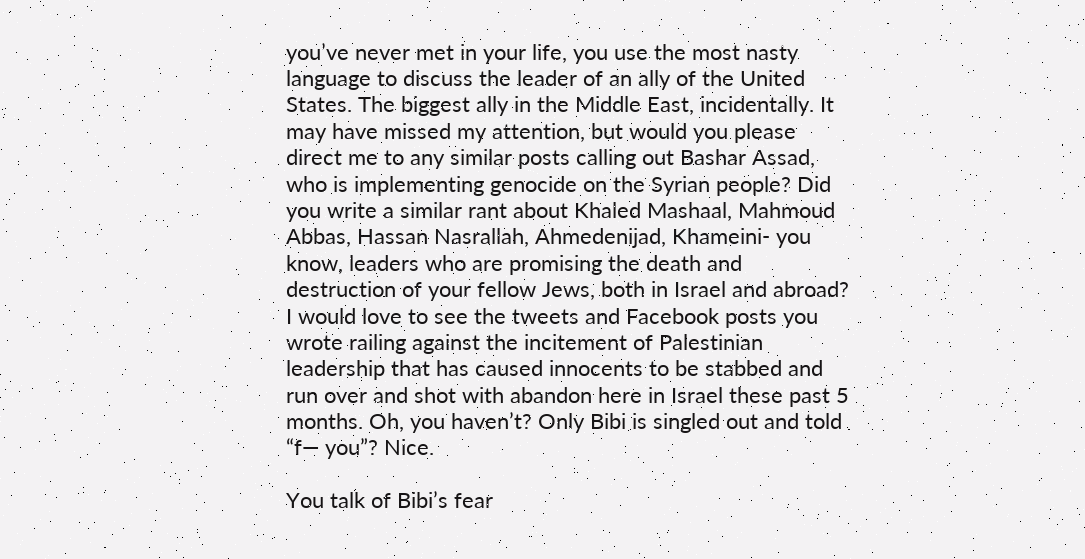you’ve never met in your life, you use the most nasty language to discuss the leader of an ally of the United States. The biggest ally in the Middle East, incidentally. It may have missed my attention, but would you please direct me to any similar posts calling out Bashar Assad, who is implementing genocide on the Syrian people? Did you write a similar rant about Khaled Mashaal, Mahmoud Abbas, Hassan Nasrallah, Ahmedenijad, Khameini- you know, leaders who are promising the death and destruction of your fellow Jews, both in Israel and abroad? I would love to see the tweets and Facebook posts you wrote railing against the incitement of Palestinian leadership that has caused innocents to be stabbed and run over and shot with abandon here in Israel these past 5 months. Oh, you haven’t? Only Bibi is singled out and told “f— you”? Nice.

You talk of Bibi’s fear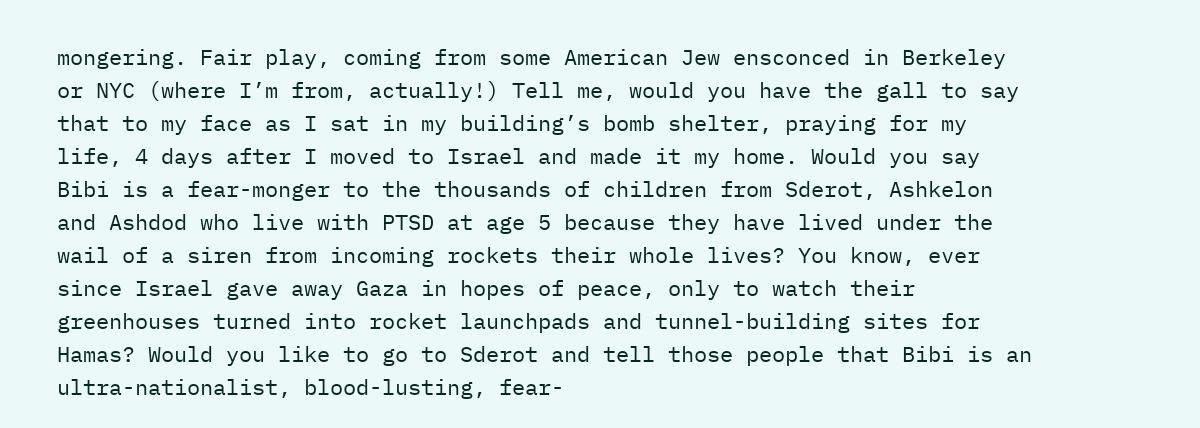mongering. Fair play, coming from some American Jew ensconced in Berkeley or NYC (where I’m from, actually!) Tell me, would you have the gall to say that to my face as I sat in my building’s bomb shelter, praying for my life, 4 days after I moved to Israel and made it my home. Would you say Bibi is a fear-monger to the thousands of children from Sderot, Ashkelon and Ashdod who live with PTSD at age 5 because they have lived under the wail of a siren from incoming rockets their whole lives? You know, ever since Israel gave away Gaza in hopes of peace, only to watch their greenhouses turned into rocket launchpads and tunnel-building sites for Hamas? Would you like to go to Sderot and tell those people that Bibi is an ultra-nationalist, blood-lusting, fear-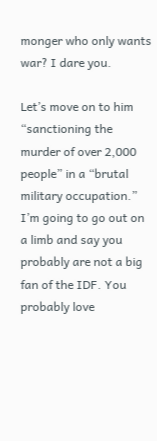monger who only wants war? I dare you.

Let’s move on to him “sanctioning the murder of over 2,000 people” in a “brutal military occupation.” I’m going to go out on a limb and say you probably are not a big fan of the IDF. You probably love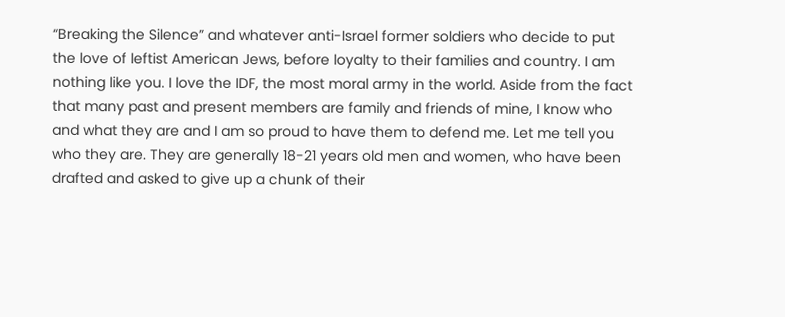“Breaking the Silence” and whatever anti-Israel former soldiers who decide to put the love of leftist American Jews, before loyalty to their families and country. I am nothing like you. I love the IDF, the most moral army in the world. Aside from the fact that many past and present members are family and friends of mine, I know who and what they are and I am so proud to have them to defend me. Let me tell you who they are. They are generally 18-21 years old men and women, who have been drafted and asked to give up a chunk of their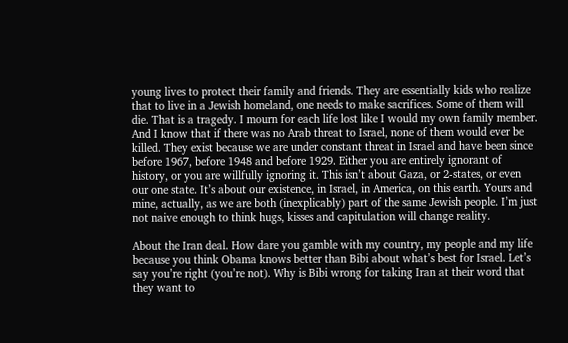young lives to protect their family and friends. They are essentially kids who realize that to live in a Jewish homeland, one needs to make sacrifices. Some of them will die. That is a tragedy. I mourn for each life lost like I would my own family member. And I know that if there was no Arab threat to Israel, none of them would ever be killed. They exist because we are under constant threat in Israel and have been since before 1967, before 1948 and before 1929. Either you are entirely ignorant of history, or you are willfully ignoring it. This isn’t about Gaza, or 2-states, or even our one state. It’s about our existence, in Israel, in America, on this earth. Yours and mine, actually, as we are both (inexplicably) part of the same Jewish people. I’m just not naive enough to think hugs, kisses and capitulation will change reality.

About the Iran deal. How dare you gamble with my country, my people and my life because you think Obama knows better than Bibi about what’s best for Israel. Let’s say you’re right (you’re not). Why is Bibi wrong for taking Iran at their word that they want to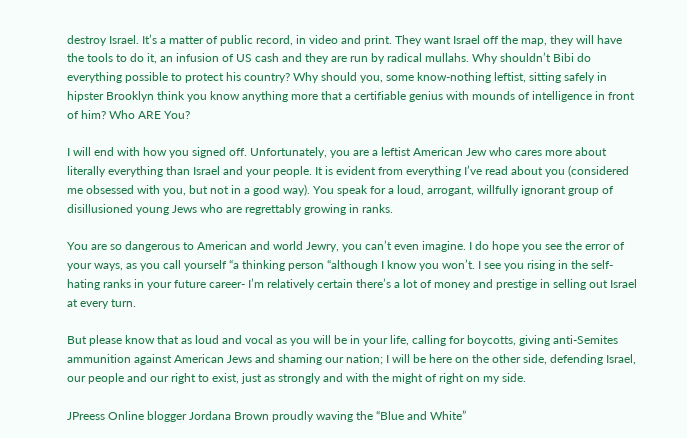destroy Israel. It’s a matter of public record, in video and print. They want Israel off the map, they will have the tools to do it, an infusion of US cash and they are run by radical mullahs. Why shouldn’t Bibi do everything possible to protect his country? Why should you, some know-nothing leftist, sitting safely in hipster Brooklyn think you know anything more that a certifiable genius with mounds of intelligence in front of him? Who ARE You?

I will end with how you signed off. Unfortunately, you are a leftist American Jew who cares more about literally everything than Israel and your people. It is evident from everything I’ve read about you (considered me obsessed with you, but not in a good way). You speak for a loud, arrogant, willfully ignorant group of disillusioned young Jews who are regrettably growing in ranks.

You are so dangerous to American and world Jewry, you can’t even imagine. I do hope you see the error of your ways, as you call yourself “a thinking person “although I know you won’t. I see you rising in the self- hating ranks in your future career- I’m relatively certain there’s a lot of money and prestige in selling out Israel at every turn.

But please know that as loud and vocal as you will be in your life, calling for boycotts, giving anti-Semites ammunition against American Jews and shaming our nation; I will be here on the other side, defending Israel, our people and our right to exist, just as strongly and with the might of right on my side.

JPreess Online blogger Jordana Brown proudly waving the “Blue and White”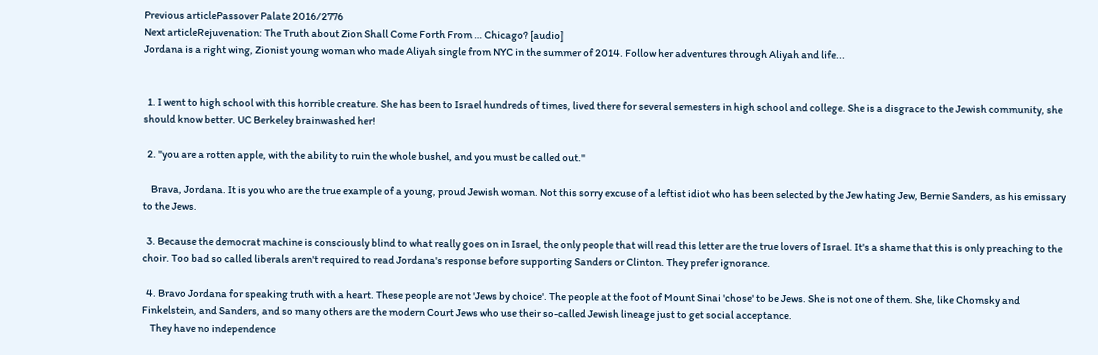Previous articlePassover Palate 2016/2776
Next articleRejuvenation: The Truth about Zion Shall Come Forth From … Chicago? [audio]
Jordana is a right wing, Zionist young woman who made Aliyah single from NYC in the summer of 2014. Follow her adventures through Aliyah and life...


  1. I went to high school with this horrible creature. She has been to Israel hundreds of times, lived there for several semesters in high school and college. She is a disgrace to the Jewish community, she should know better. UC Berkeley brainwashed her!

  2. "you are a rotten apple, with the ability to ruin the whole bushel, and you must be called out."

    Brava, Jordana. It is you who are the true example of a young, proud Jewish woman. Not this sorry excuse of a leftist idiot who has been selected by the Jew hating Jew, Bernie Sanders, as his emissary to the Jews.

  3. Because the democrat machine is consciously blind to what really goes on in Israel, the only people that will read this letter are the true lovers of Israel. It's a shame that this is only preaching to the choir. Too bad so called liberals aren't required to read Jordana's response before supporting Sanders or Clinton. They prefer ignorance.

  4. Bravo Jordana for speaking truth with a heart. These people are not 'Jews by choice'. The people at the foot of Mount Sinai 'chose' to be Jews. She is not one of them. She, like Chomsky and Finkelstein, and Sanders, and so many others are the modern Court Jews who use their so-called Jewish lineage just to get social acceptance.
    They have no independence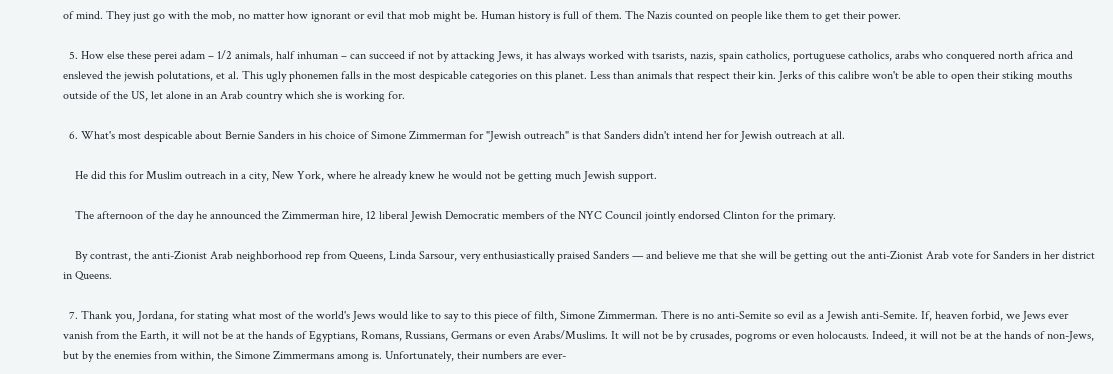of mind. They just go with the mob, no matter how ignorant or evil that mob might be. Human history is full of them. The Nazis counted on people like them to get their power.

  5. How else these perei adam – 1/2 animals, half inhuman – can succeed if not by attacking Jews, it has always worked with tsarists, nazis, spain catholics, portuguese catholics, arabs who conquered north africa and ensleved the jewish polutations, et al. This ugly phonemen falls in the most despicable categories on this planet. Less than animals that respect their kin. Jerks of this calibre won't be able to open their stiking mouths outside of the US, let alone in an Arab country which she is working for.

  6. What's most despicable about Bernie Sanders in his choice of Simone Zimmerman for "Jewish outreach" is that Sanders didn't intend her for Jewish outreach at all.

    He did this for Muslim outreach in a city, New York, where he already knew he would not be getting much Jewish support.

    The afternoon of the day he announced the Zimmerman hire, 12 liberal Jewish Democratic members of the NYC Council jointly endorsed Clinton for the primary.

    By contrast, the anti-Zionist Arab neighborhood rep from Queens, Linda Sarsour, very enthusiastically praised Sanders — and believe me that she will be getting out the anti-Zionist Arab vote for Sanders in her district in Queens.

  7. Thank you, Jordana, for stating what most of the world's Jews would like to say to this piece of filth, Simone Zimmerman. There is no anti-Semite so evil as a Jewish anti-Semite. If, heaven forbid, we Jews ever vanish from the Earth, it will not be at the hands of Egyptians, Romans, Russians, Germans or even Arabs/Muslims. It will not be by crusades, pogroms or even holocausts. Indeed, it will not be at the hands of non-Jews, but by the enemies from within, the Simone Zimmermans among is. Unfortunately, their numbers are ever-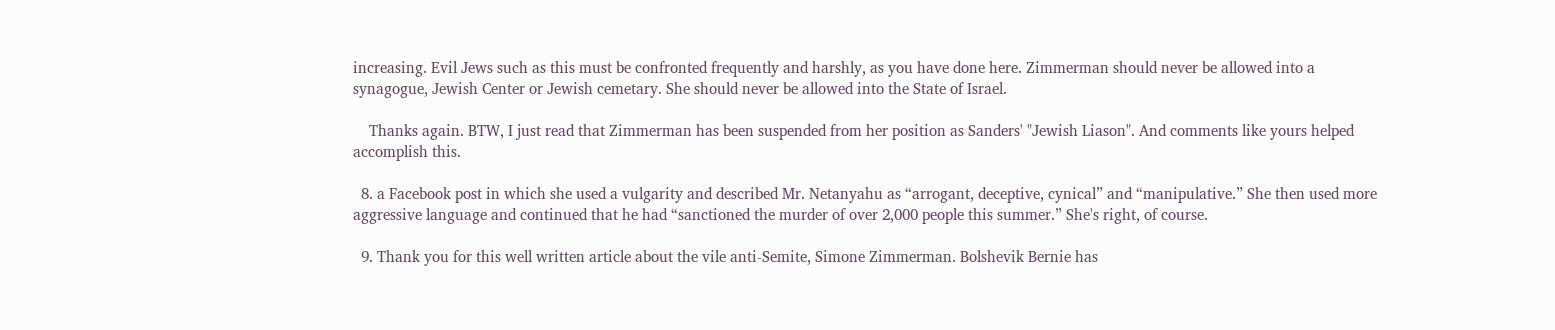increasing. Evil Jews such as this must be confronted frequently and harshly, as you have done here. Zimmerman should never be allowed into a synagogue, Jewish Center or Jewish cemetary. She should never be allowed into the State of Israel.

    Thanks again. BTW, I just read that Zimmerman has been suspended from her position as Sanders' "Jewish Liason". And comments like yours helped accomplish this.

  8. a Facebook post in which she used a vulgarity and described Mr. Netanyahu as “arrogant, deceptive, cynical” and “manipulative.” She then used more aggressive language and continued that he had “sanctioned the murder of over 2,000 people this summer.” She's right, of course.

  9. Thank you for this well written article about the vile anti-Semite, Simone Zimmerman. Bolshevik Bernie has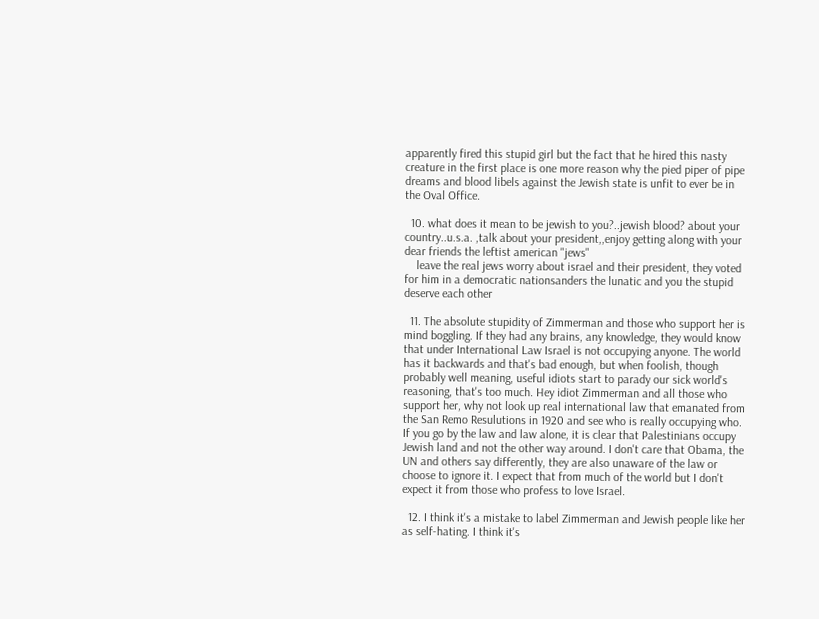apparently fired this stupid girl but the fact that he hired this nasty creature in the first place is one more reason why the pied piper of pipe dreams and blood libels against the Jewish state is unfit to ever be in the Oval Office.

  10. what does it mean to be jewish to you?..jewish blood? about your country..u.s.a. ,talk about your president,,enjoy getting along with your dear friends the leftist american "jews"
    leave the real jews worry about israel and their president, they voted for him in a democratic nationsanders the lunatic and you the stupid deserve each other

  11. The absolute stupidity of Zimmerman and those who support her is mind boggling. If they had any brains, any knowledge, they would know that under International Law Israel is not occupying anyone. The world has it backwards and that's bad enough, but when foolish, though probably well meaning, useful idiots start to parady our sick world's reasoning, that's too much. Hey idiot Zimmerman and all those who support her, why not look up real international law that emanated from the San Remo Resulutions in 1920 and see who is really occupying who. If you go by the law and law alone, it is clear that Palestinians occupy Jewish land and not the other way around. I don't care that Obama, the UN and others say differently, they are also unaware of the law or choose to ignore it. I expect that from much of the world but I don't expect it from those who profess to love Israel.

  12. I think it's a mistake to label Zimmerman and Jewish people like her as self-hating. I think it's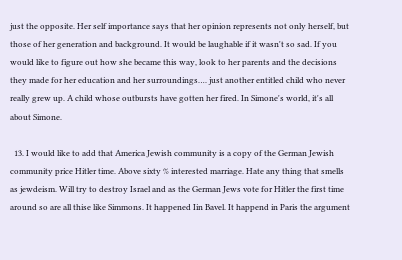just the opposite. Her self importance says that her opinion represents not only herself, but those of her generation and background. It would be laughable if it wasn't so sad. If you would like to figure out how she became this way, look to her parents and the decisions they made for her education and her surroundings…. just another entitled child who never really grew up. A child whose outbursts have gotten her fired. In Simone's world, it's all about Simone.

  13. I would like to add that America Jewish community is a copy of the German Jewish community price Hitler time. Above sixty % interested marriage. Hate any thing that smells as jewdeism. Will try to destroy Israel and as the German Jews vote for Hitler the first time around so are all thise like Simmons. It happened Iin Bavel. It happend in Paris the argument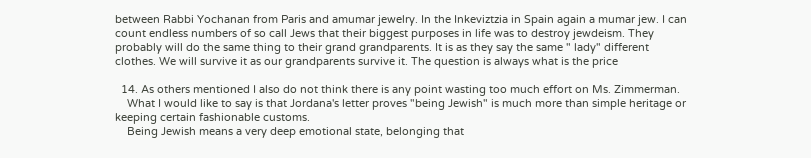between Rabbi Yochanan from Paris and amumar jewelry. In the Inkeviztzia in Spain again a mumar jew. I can count endless numbers of so call Jews that their biggest purposes in life was to destroy jewdeism. They probably will do the same thing to their grand grandparents. It is as they say the same " lady" different clothes. We will survive it as our grandparents survive it. The question is always what is the price

  14. As others mentioned I also do not think there is any point wasting too much effort on Ms. Zimmerman.
    What I would like to say is that Jordana's letter proves "being Jewish" is much more than simple heritage or keeping certain fashionable customs.
    Being Jewish means a very deep emotional state, belonging that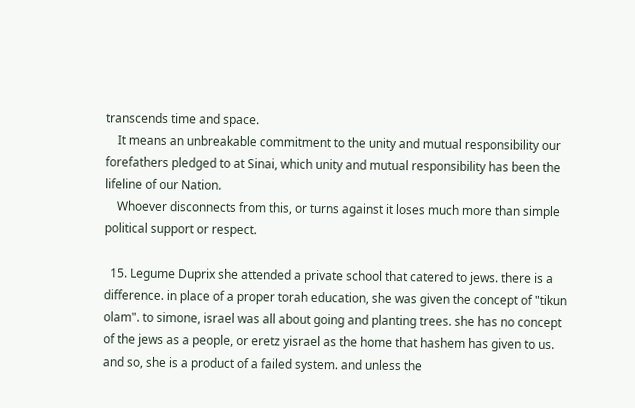transcends time and space.
    It means an unbreakable commitment to the unity and mutual responsibility our forefathers pledged to at Sinai, which unity and mutual responsibility has been the lifeline of our Nation.
    Whoever disconnects from this, or turns against it loses much more than simple political support or respect.

  15. Legume Duprix she attended a private school that catered to jews. there is a difference. in place of a proper torah education, she was given the concept of "tikun olam". to simone, israel was all about going and planting trees. she has no concept of the jews as a people, or eretz yisrael as the home that hashem has given to us. and so, she is a product of a failed system. and unless the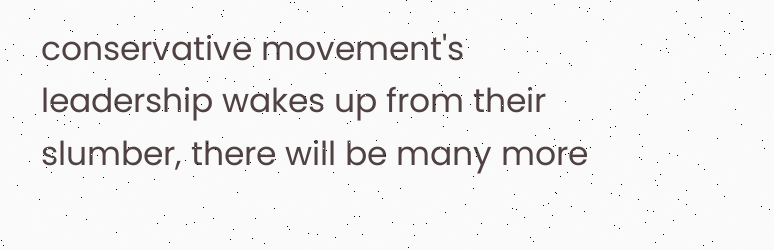conservative movement's leadership wakes up from their slumber, there will be many more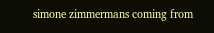simone zimmermans coming from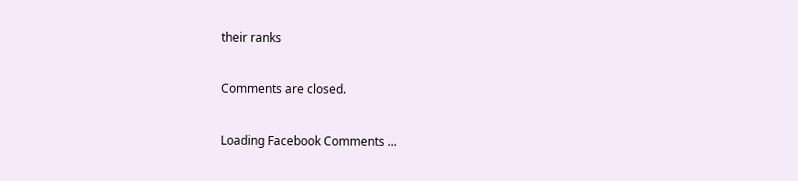their ranks

Comments are closed.

Loading Facebook Comments ...